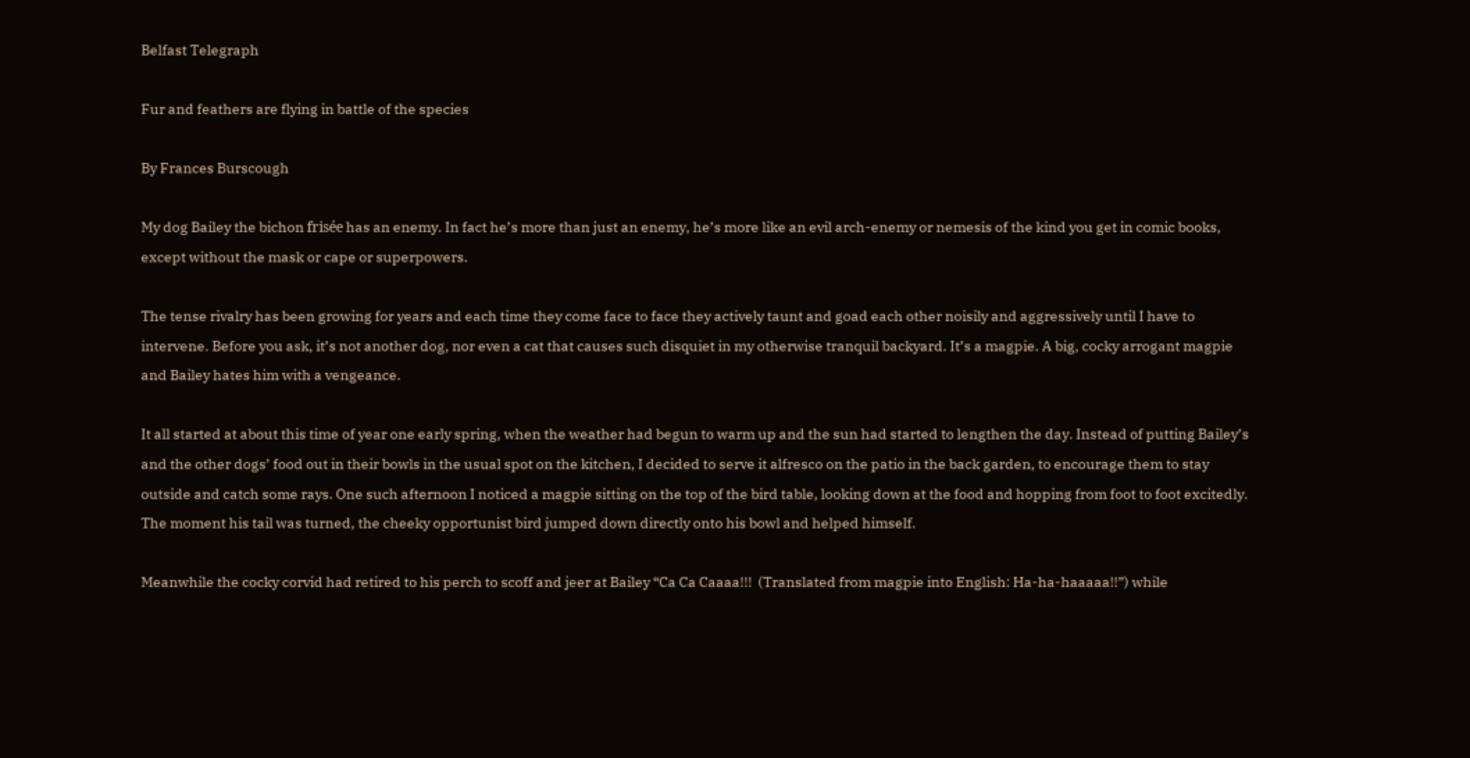Belfast Telegraph

Fur and feathers are flying in battle of the species

By Frances Burscough

My dog Bailey the bichon frisée has an enemy. In fact he’s more than just an enemy, he’s more like an evil arch-enemy or nemesis of the kind you get in comic books, except without the mask or cape or superpowers.

The tense rivalry has been growing for years and each time they come face to face they actively taunt and goad each other noisily and aggressively until I have to intervene. Before you ask, it’s not another dog, nor even a cat that causes such disquiet in my otherwise tranquil backyard. It’s a magpie. A big, cocky arrogant magpie and Bailey hates him with a vengeance.

It all started at about this time of year one early spring, when the weather had begun to warm up and the sun had started to lengthen the day. Instead of putting Bailey’s and the other dogs’ food out in their bowls in the usual spot on the kitchen, I decided to serve it alfresco on the patio in the back garden, to encourage them to stay outside and catch some rays. One such afternoon I noticed a magpie sitting on the top of the bird table, looking down at the food and hopping from foot to foot excitedly. The moment his tail was turned, the cheeky opportunist bird jumped down directly onto his bowl and helped himself.

Meanwhile the cocky corvid had retired to his perch to scoff and jeer at Bailey “Ca Ca Caaaa!!!  (Translated from magpie into English: Ha-ha-haaaaa!!”) while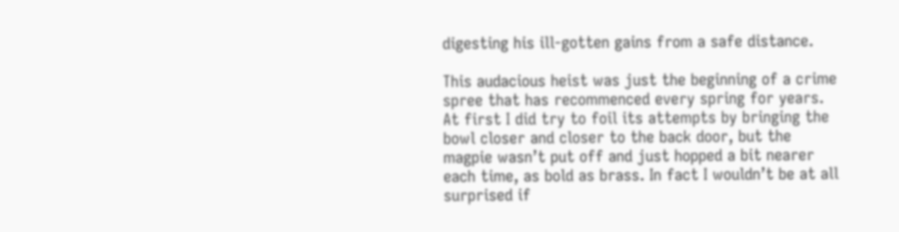digesting his ill-gotten gains from a safe distance.

This audacious heist was just the beginning of a crime spree that has recommenced every spring for years. At first I did try to foil its attempts by bringing the bowl closer and closer to the back door, but the magpie wasn’t put off and just hopped a bit nearer each time, as bold as brass. In fact I wouldn’t be at all surprised if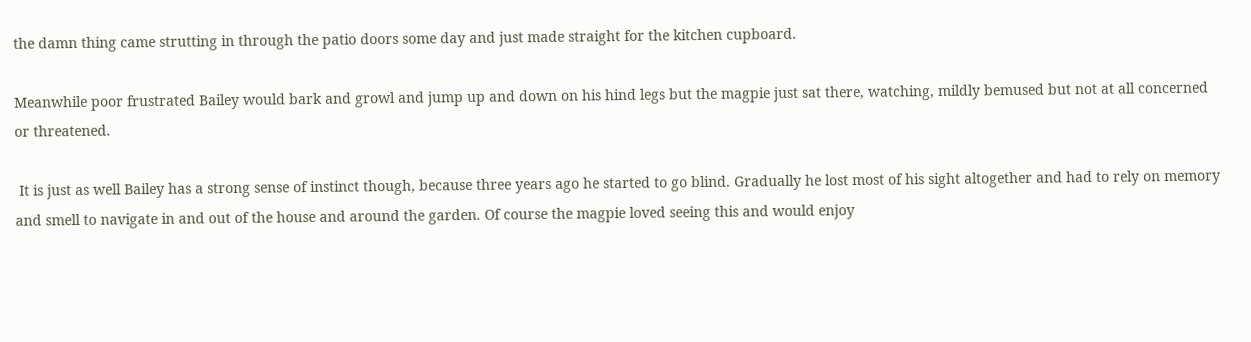the damn thing came strutting in through the patio doors some day and just made straight for the kitchen cupboard.

Meanwhile poor frustrated Bailey would bark and growl and jump up and down on his hind legs but the magpie just sat there, watching, mildly bemused but not at all concerned or threatened.

 It is just as well Bailey has a strong sense of instinct though, because three years ago he started to go blind. Gradually he lost most of his sight altogether and had to rely on memory and smell to navigate in and out of the house and around the garden. Of course the magpie loved seeing this and would enjoy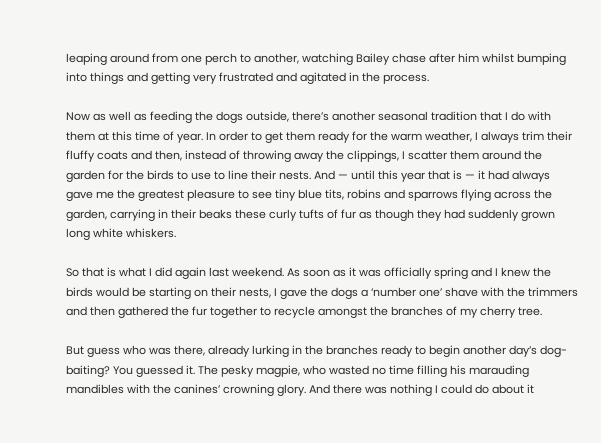leaping around from one perch to another, watching Bailey chase after him whilst bumping into things and getting very frustrated and agitated in the process.

Now as well as feeding the dogs outside, there’s another seasonal tradition that I do with them at this time of year. In order to get them ready for the warm weather, I always trim their fluffy coats and then, instead of throwing away the clippings, I scatter them around the garden for the birds to use to line their nests. And — until this year that is — it had always gave me the greatest pleasure to see tiny blue tits, robins and sparrows flying across the garden, carrying in their beaks these curly tufts of fur as though they had suddenly grown long white whiskers.

So that is what I did again last weekend. As soon as it was officially spring and I knew the birds would be starting on their nests, I gave the dogs a ‘number one’ shave with the trimmers and then gathered the fur together to recycle amongst the branches of my cherry tree.

But guess who was there, already lurking in the branches ready to begin another day’s dog-baiting? You guessed it. The pesky magpie, who wasted no time filling his marauding mandibles with the canines’ crowning glory. And there was nothing I could do about it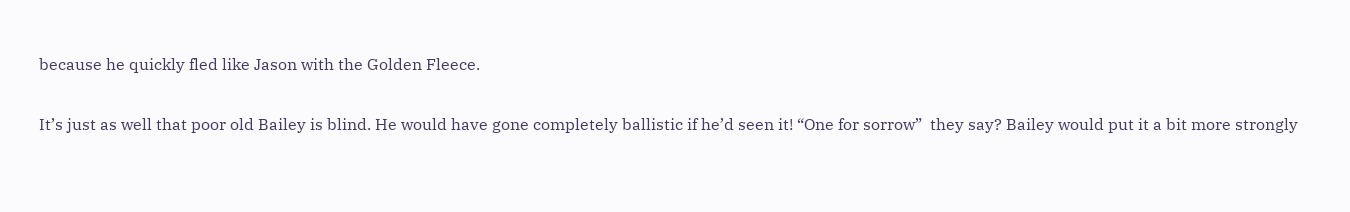because he quickly fled like Jason with the Golden Fleece.

It’s just as well that poor old Bailey is blind. He would have gone completely ballistic if he’d seen it! “One for sorrow”  they say? Bailey would put it a bit more strongly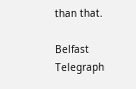than that.

Belfast Telegraph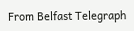From Belfast Telegraph